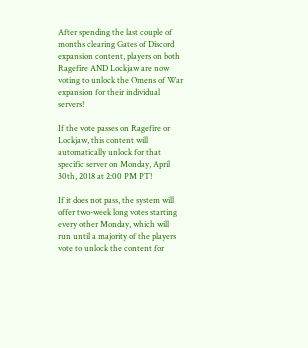After spending the last couple of months clearing Gates of Discord expansion content, players on both Ragefire AND Lockjaw are now voting to unlock the Omens of War expansion for their individual servers!

If the vote passes on Ragefire or Lockjaw, this content will automatically unlock for that specific server on Monday, April 30th, 2018 at 2:00 PM PT!

If it does not pass, the system will offer two-week long votes starting every other Monday, which will run until a majority of the players vote to unlock the content for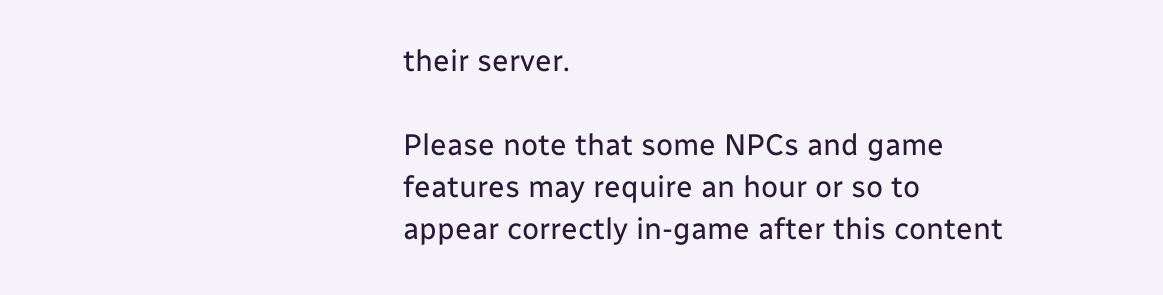their server.

Please note that some NPCs and game features may require an hour or so to appear correctly in-game after this content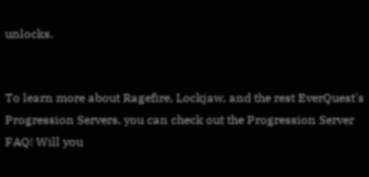unlocks.


To learn more about Ragefire, Lockjaw, and the rest EverQuest's Progression Servers, you can check out the Progression Server FAQ! Will you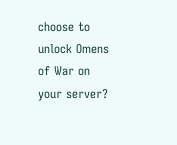choose to unlock Omens of War on your server?